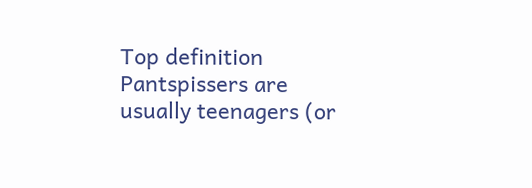Top definition
Pantspissers are usually teenagers (or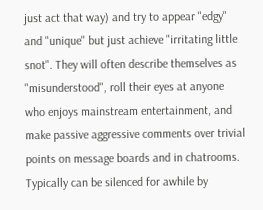just act that way) and try to appear "edgy" and "unique" but just achieve "irritating little snot". They will often describe themselves as "misunderstood", roll their eyes at anyone who enjoys mainstream entertainment, and make passive aggressive comments over trivial points on message boards and in chatrooms.
Typically can be silenced for awhile by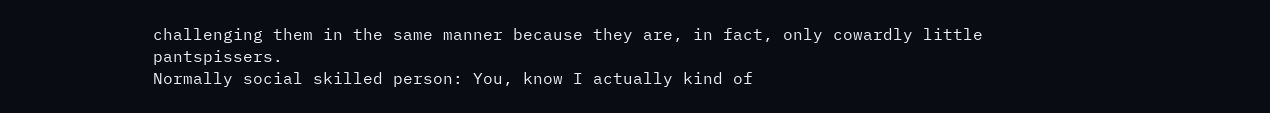challenging them in the same manner because they are, in fact, only cowardly little pantspissers.
Normally social skilled person: You, know I actually kind of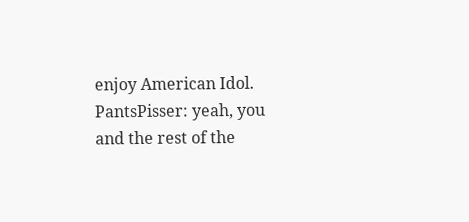enjoy American Idol.
PantsPisser: yeah, you and the rest of the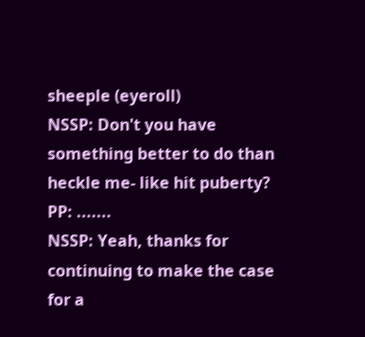sheeple (eyeroll)
NSSP: Don't you have something better to do than heckle me- like hit puberty?
PP: .......
NSSP: Yeah, thanks for continuing to make the case for a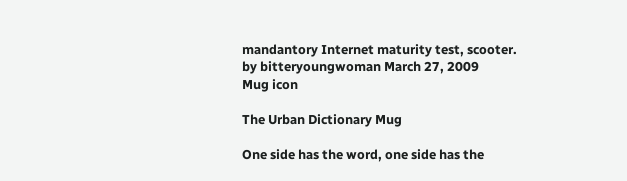mandantory Internet maturity test, scooter.
by bitteryoungwoman March 27, 2009
Mug icon

The Urban Dictionary Mug

One side has the word, one side has the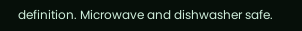definition. Microwave and dishwasher safe.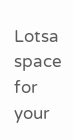Lotsa space for your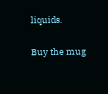liquids.

Buy the mug